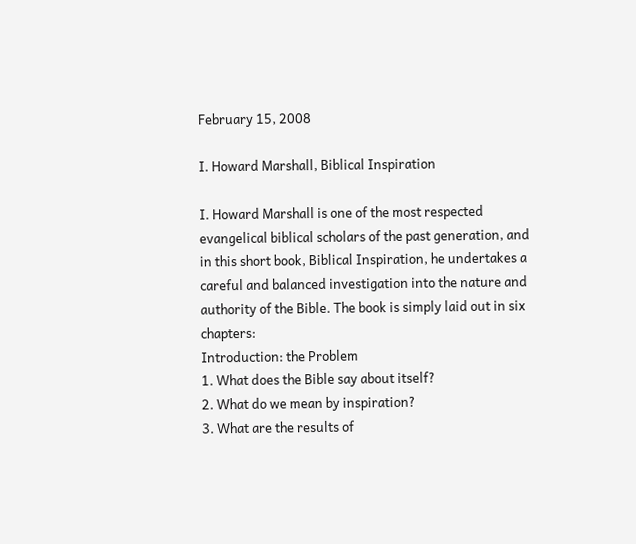February 15, 2008

I. Howard Marshall, Biblical Inspiration

I. Howard Marshall is one of the most respected evangelical biblical scholars of the past generation, and in this short book, Biblical Inspiration, he undertakes a careful and balanced investigation into the nature and authority of the Bible. The book is simply laid out in six chapters:
Introduction: the Problem
1. What does the Bible say about itself?
2. What do we mean by inspiration?
3. What are the results of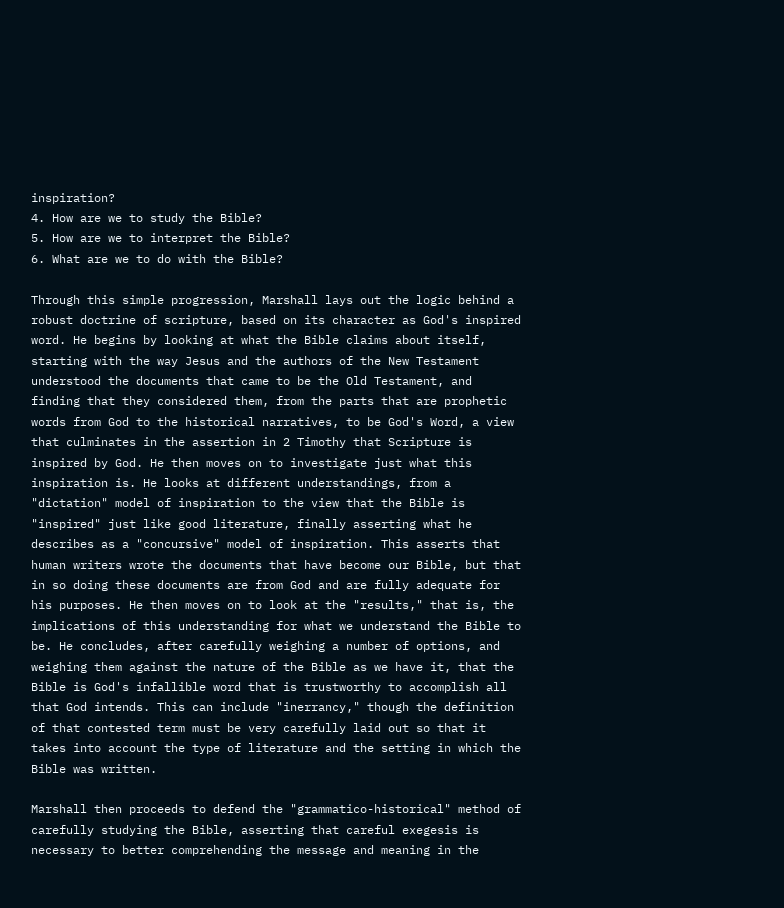inspiration?
4. How are we to study the Bible?
5. How are we to interpret the Bible?
6. What are we to do with the Bible?

Through this simple progression, Marshall lays out the logic behind a robust doctrine of scripture, based on its character as God's inspired word. He begins by looking at what the Bible claims about itself, starting with the way Jesus and the authors of the New Testament understood the documents that came to be the Old Testament, and finding that they considered them, from the parts that are prophetic words from God to the historical narratives, to be God's Word, a view that culminates in the assertion in 2 Timothy that Scripture is inspired by God. He then moves on to investigate just what this inspiration is. He looks at different understandings, from a "dictation" model of inspiration to the view that the Bible is "inspired" just like good literature, finally asserting what he describes as a "concursive" model of inspiration. This asserts that human writers wrote the documents that have become our Bible, but that in so doing these documents are from God and are fully adequate for his purposes. He then moves on to look at the "results," that is, the implications of this understanding for what we understand the Bible to be. He concludes, after carefully weighing a number of options, and weighing them against the nature of the Bible as we have it, that the Bible is God's infallible word that is trustworthy to accomplish all that God intends. This can include "inerrancy," though the definition of that contested term must be very carefully laid out so that it takes into account the type of literature and the setting in which the Bible was written.

Marshall then proceeds to defend the "grammatico-historical" method of carefully studying the Bible, asserting that careful exegesis is necessary to better comprehending the message and meaning in the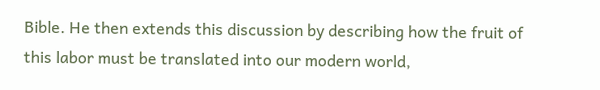Bible. He then extends this discussion by describing how the fruit of this labor must be translated into our modern world,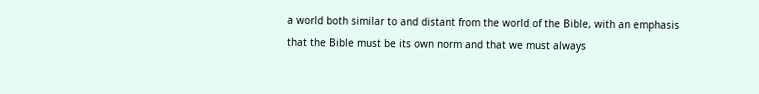a world both similar to and distant from the world of the Bible, with an emphasis that the Bible must be its own norm and that we must always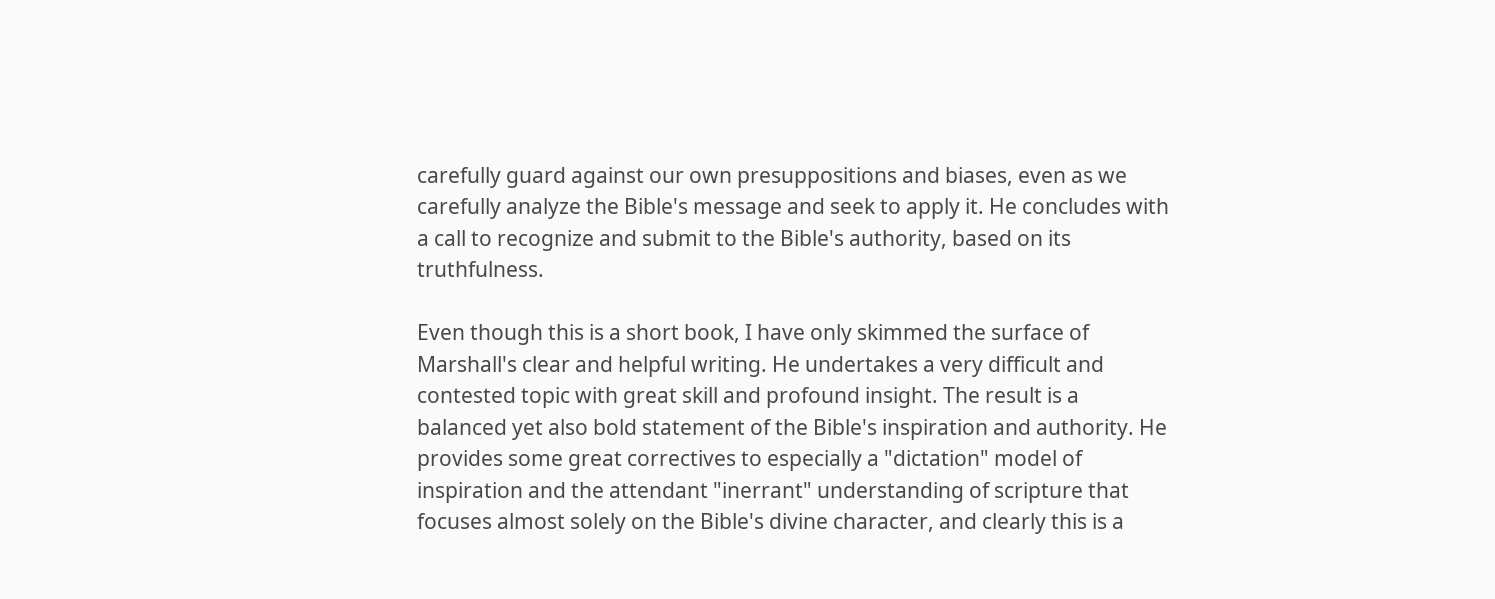carefully guard against our own presuppositions and biases, even as we carefully analyze the Bible's message and seek to apply it. He concludes with a call to recognize and submit to the Bible's authority, based on its truthfulness.

Even though this is a short book, I have only skimmed the surface of Marshall's clear and helpful writing. He undertakes a very difficult and contested topic with great skill and profound insight. The result is a balanced yet also bold statement of the Bible's inspiration and authority. He provides some great correctives to especially a "dictation" model of inspiration and the attendant "inerrant" understanding of scripture that focuses almost solely on the Bible's divine character, and clearly this is a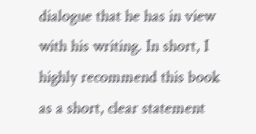dialogue that he has in view with his writing. In short, I highly recommend this book as a short, clear statement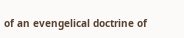of an evengelical doctrine of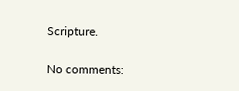Scripture.

No comments: